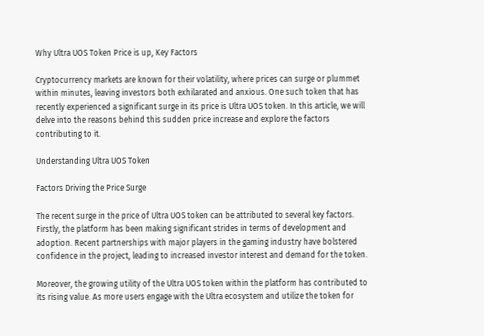Why Ultra UOS Token Price is up, Key Factors

Cryptocurrency markets are known for their volatility, where prices can surge or plummet within minutes, leaving investors both exhilarated and anxious. One such token that has recently experienced a significant surge in its price is Ultra UOS token. In this article, we will delve into the reasons behind this sudden price increase and explore the factors contributing to it.

Understanding Ultra UOS Token

Factors Driving the Price Surge

The recent surge in the price of Ultra UOS token can be attributed to several key factors. Firstly, the platform has been making significant strides in terms of development and adoption. Recent partnerships with major players in the gaming industry have bolstered confidence in the project, leading to increased investor interest and demand for the token.

Moreover, the growing utility of the Ultra UOS token within the platform has contributed to its rising value. As more users engage with the Ultra ecosystem and utilize the token for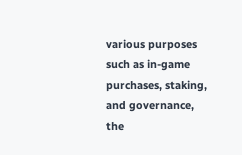various purposes such as in-game purchases, staking, and governance, the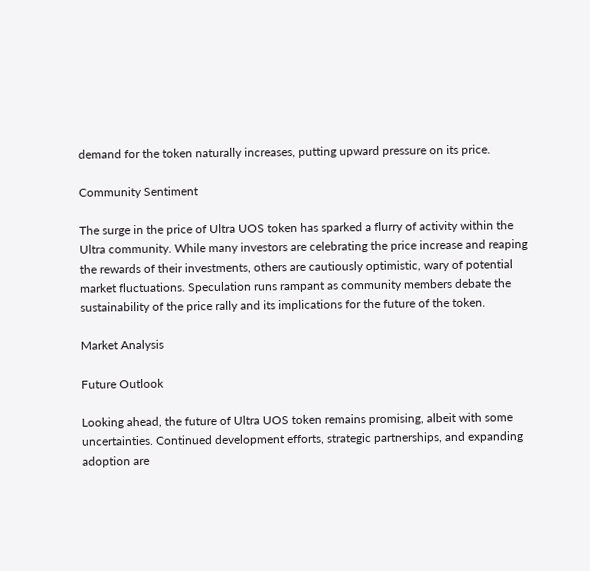demand for the token naturally increases, putting upward pressure on its price.

Community Sentiment

The surge in the price of Ultra UOS token has sparked a flurry of activity within the Ultra community. While many investors are celebrating the price increase and reaping the rewards of their investments, others are cautiously optimistic, wary of potential market fluctuations. Speculation runs rampant as community members debate the sustainability of the price rally and its implications for the future of the token.

Market Analysis

Future Outlook

Looking ahead, the future of Ultra UOS token remains promising, albeit with some uncertainties. Continued development efforts, strategic partnerships, and expanding adoption are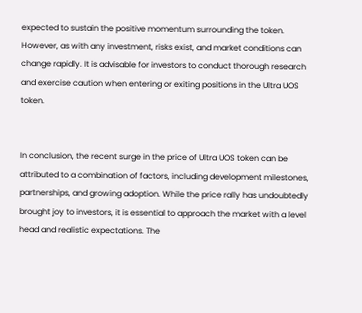expected to sustain the positive momentum surrounding the token. However, as with any investment, risks exist, and market conditions can change rapidly. It is advisable for investors to conduct thorough research and exercise caution when entering or exiting positions in the Ultra UOS token.


In conclusion, the recent surge in the price of Ultra UOS token can be attributed to a combination of factors, including development milestones, partnerships, and growing adoption. While the price rally has undoubtedly brought joy to investors, it is essential to approach the market with a level head and realistic expectations. The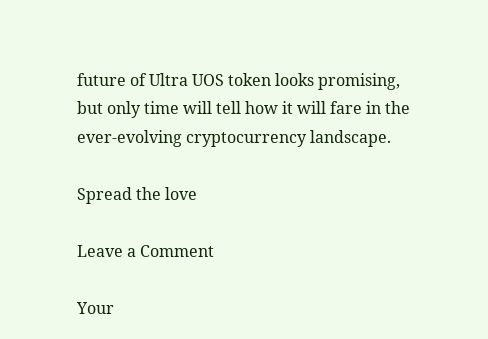future of Ultra UOS token looks promising, but only time will tell how it will fare in the ever-evolving cryptocurrency landscape.

Spread the love

Leave a Comment

Your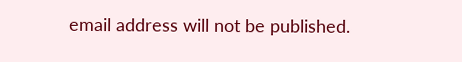email address will not be published.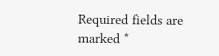Required fields are marked *